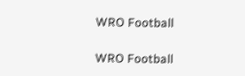WRO Football

WRO Football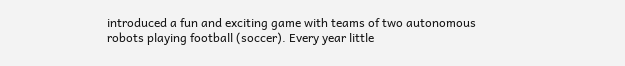introduced a fun and exciting game with teams of two autonomous robots playing football (soccer). Every year little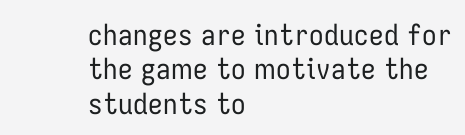changes are introduced for the game to motivate the students to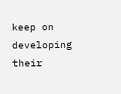keep on developing their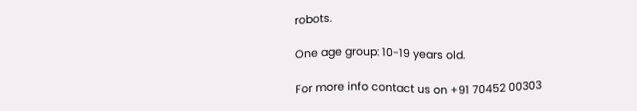robots.

One age group: 10-19 years old.

For more info contact us on +91 70452 00303